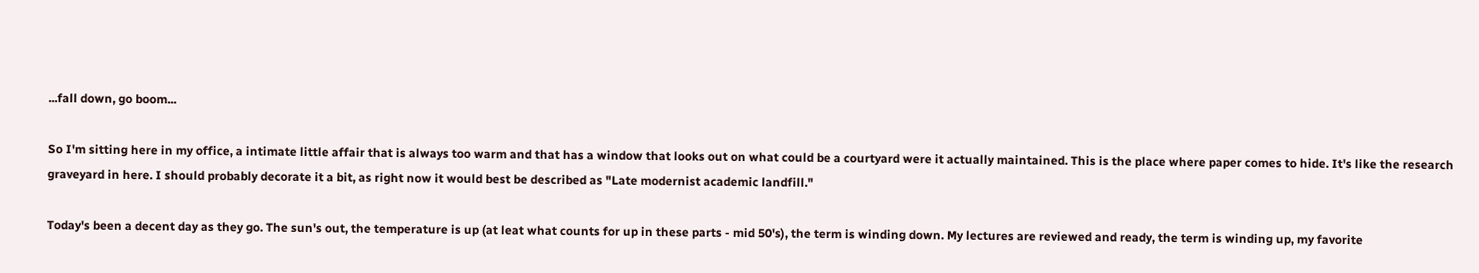...fall down, go boom...

So I'm sitting here in my office, a intimate little affair that is always too warm and that has a window that looks out on what could be a courtyard were it actually maintained. This is the place where paper comes to hide. It's like the research graveyard in here. I should probably decorate it a bit, as right now it would best be described as "Late modernist academic landfill."

Today's been a decent day as they go. The sun's out, the temperature is up (at leat what counts for up in these parts - mid 50's), the term is winding down. My lectures are reviewed and ready, the term is winding up, my favorite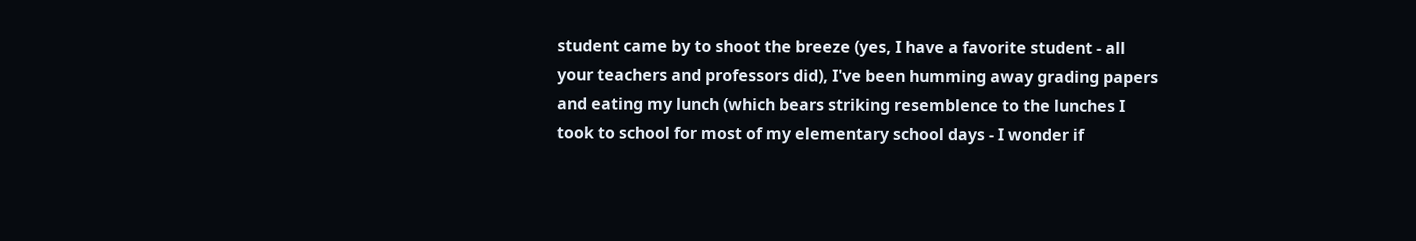student came by to shoot the breeze (yes, I have a favorite student - all your teachers and professors did), I've been humming away grading papers and eating my lunch (which bears striking resemblence to the lunches I took to school for most of my elementary school days - I wonder if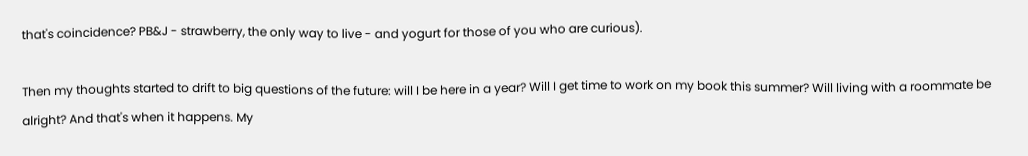that's coincidence? PB&J - strawberry, the only way to live - and yogurt for those of you who are curious).

Then my thoughts started to drift to big questions of the future: will I be here in a year? Will I get time to work on my book this summer? Will living with a roommate be alright? And that's when it happens. My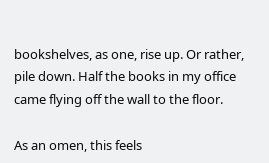bookshelves, as one, rise up. Or rather, pile down. Half the books in my office came flying off the wall to the floor.

As an omen, this feels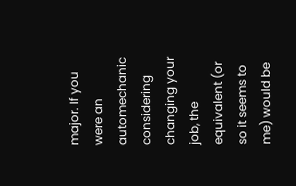major. If you were an automechanic considering changing your job, the equivalent (or so it seems to me) would be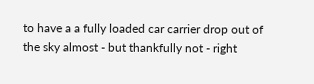to have a a fully loaded car carrier drop out of the sky almost - but thankfully not - right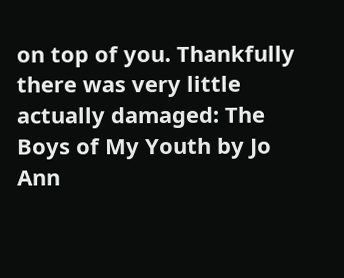on top of you. Thankfully there was very little actually damaged: The Boys of My Youth by Jo Ann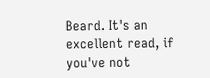Beard. It's an excellent read, if you've not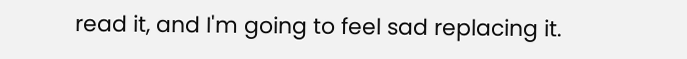read it, and I'm going to feel sad replacing it.